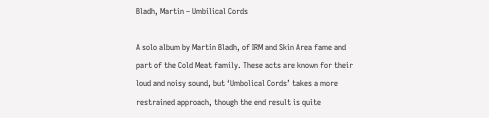Bladh, Martin – Umbilical Cords

A solo album by Martin Bladh, of IRM and Skin Area fame and part of the Cold Meat family. These acts are known for their loud and noisy sound, but ‘Umbolical Cords’ takes a more restrained approach, though the end result is quite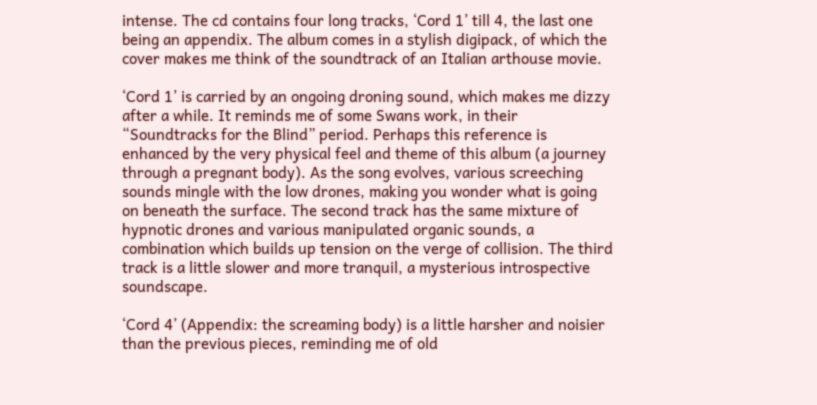intense. The cd contains four long tracks, ‘Cord 1’ till 4, the last one being an appendix. The album comes in a stylish digipack, of which the cover makes me think of the soundtrack of an Italian arthouse movie.

‘Cord 1’ is carried by an ongoing droning sound, which makes me dizzy after a while. It reminds me of some Swans work, in their “Soundtracks for the Blind” period. Perhaps this reference is enhanced by the very physical feel and theme of this album (a journey through a pregnant body). As the song evolves, various screeching sounds mingle with the low drones, making you wonder what is going on beneath the surface. The second track has the same mixture of hypnotic drones and various manipulated organic sounds, a combination which builds up tension on the verge of collision. The third track is a little slower and more tranquil, a mysterious introspective soundscape.

‘Cord 4’ (Appendix: the screaming body) is a little harsher and noisier than the previous pieces, reminding me of old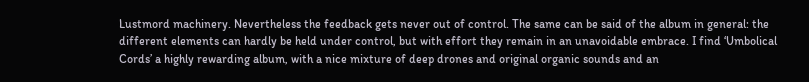Lustmord machinery. Nevertheless the feedback gets never out of control. The same can be said of the album in general: the different elements can hardly be held under control, but with effort they remain in an unavoidable embrace. I find ‘Umbolical Cords’ a highly rewarding album, with a nice mixture of deep drones and original organic sounds and an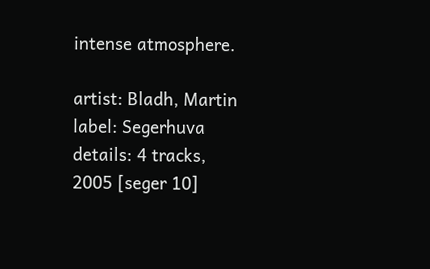intense atmosphere.

artist: Bladh, Martin
label: Segerhuva
details: 4 tracks, 2005 [seger 10]